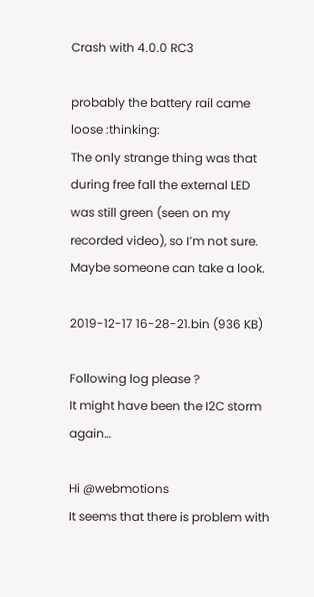Crash with 4.0.0 RC3

probably the battery rail came loose :thinking:
The only strange thing was that during free fall the external LED was still green (seen on my recorded video), so I’m not sure. Maybe someone can take a look.

2019-12-17 16-28-21.bin (936 KB)

Following log please ?
It might have been the I2C storm again…

Hi @webmotions
It seems that there is problem with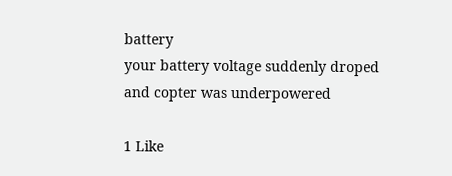battery
your battery voltage suddenly droped and copter was underpowered

1 Like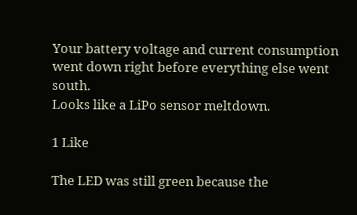Your battery voltage and current consumption went down right before everything else went south.
Looks like a LiPo sensor meltdown.

1 Like

The LED was still green because the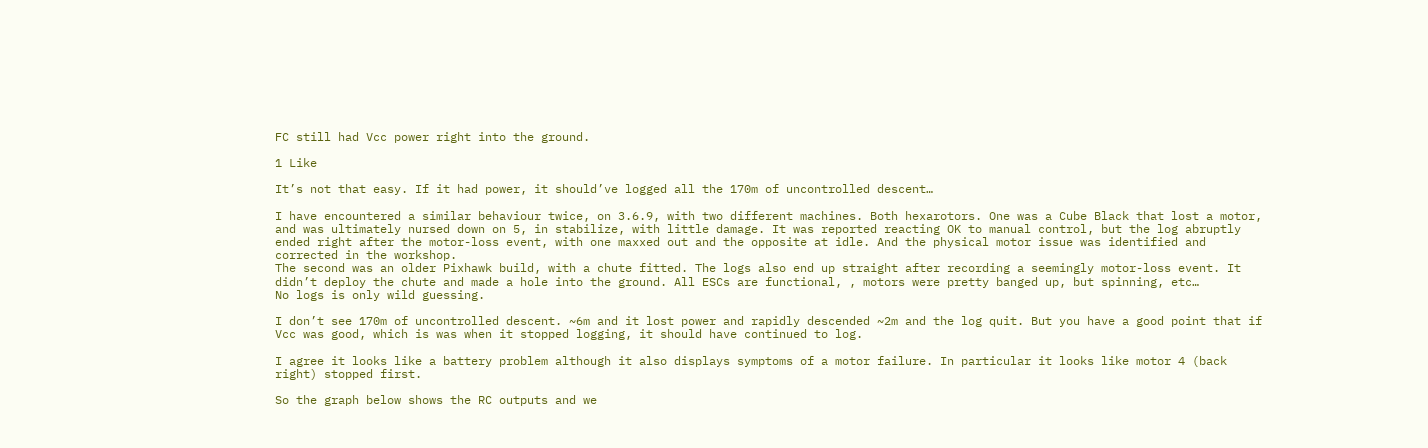FC still had Vcc power right into the ground.

1 Like

It’s not that easy. If it had power, it should’ve logged all the 170m of uncontrolled descent…

I have encountered a similar behaviour twice, on 3.6.9, with two different machines. Both hexarotors. One was a Cube Black that lost a motor, and was ultimately nursed down on 5, in stabilize, with little damage. It was reported reacting OK to manual control, but the log abruptly ended right after the motor-loss event, with one maxxed out and the opposite at idle. And the physical motor issue was identified and corrected in the workshop.
The second was an older Pixhawk build, with a chute fitted. The logs also end up straight after recording a seemingly motor-loss event. It didn’t deploy the chute and made a hole into the ground. All ESCs are functional, , motors were pretty banged up, but spinning, etc…
No logs is only wild guessing.

I don’t see 170m of uncontrolled descent. ~6m and it lost power and rapidly descended ~2m and the log quit. But you have a good point that if Vcc was good, which is was when it stopped logging, it should have continued to log.

I agree it looks like a battery problem although it also displays symptoms of a motor failure. In particular it looks like motor 4 (back right) stopped first.

So the graph below shows the RC outputs and we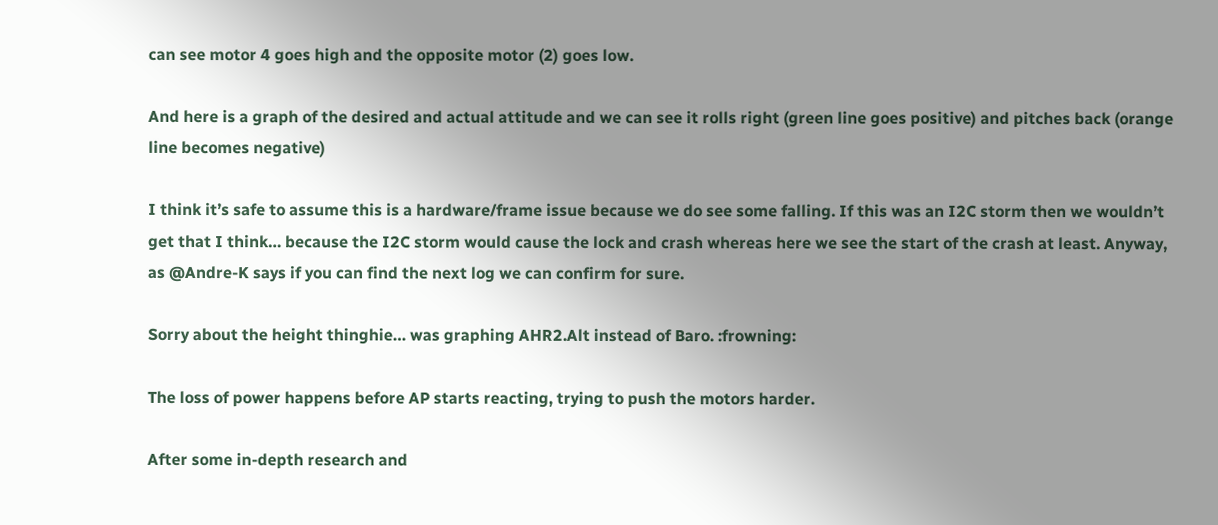can see motor 4 goes high and the opposite motor (2) goes low.

And here is a graph of the desired and actual attitude and we can see it rolls right (green line goes positive) and pitches back (orange line becomes negative)

I think it’s safe to assume this is a hardware/frame issue because we do see some falling. If this was an I2C storm then we wouldn’t get that I think… because the I2C storm would cause the lock and crash whereas here we see the start of the crash at least. Anyway, as @Andre-K says if you can find the next log we can confirm for sure.

Sorry about the height thinghie… was graphing AHR2.Alt instead of Baro. :frowning:

The loss of power happens before AP starts reacting, trying to push the motors harder.

After some in-depth research and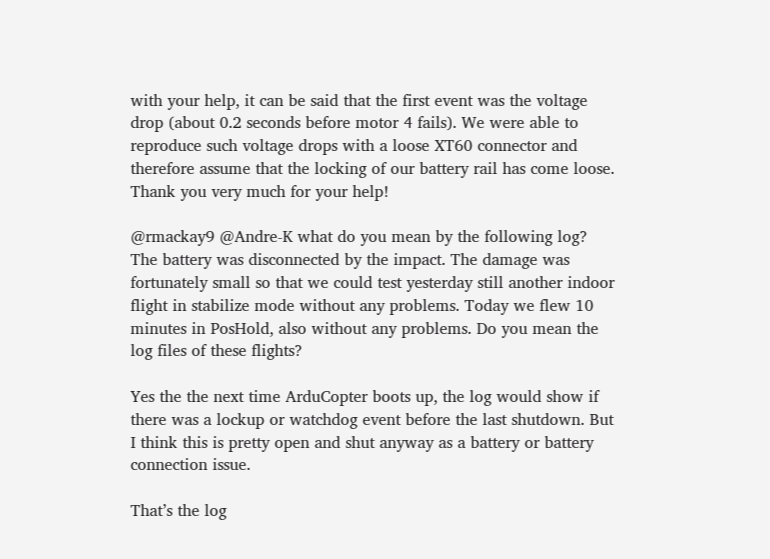with your help, it can be said that the first event was the voltage drop (about 0.2 seconds before motor 4 fails). We were able to reproduce such voltage drops with a loose XT60 connector and therefore assume that the locking of our battery rail has come loose. Thank you very much for your help!

@rmackay9 @Andre-K what do you mean by the following log? The battery was disconnected by the impact. The damage was fortunately small so that we could test yesterday still another indoor flight in stabilize mode without any problems. Today we flew 10 minutes in PosHold, also without any problems. Do you mean the log files of these flights?

Yes the the next time ArduCopter boots up, the log would show if there was a lockup or watchdog event before the last shutdown. But I think this is pretty open and shut anyway as a battery or battery connection issue.

That’s the log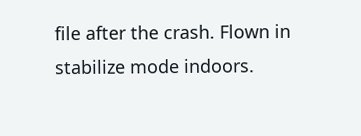file after the crash. Flown in stabilize mode indoors.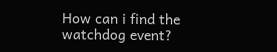How can i find the watchdog event?